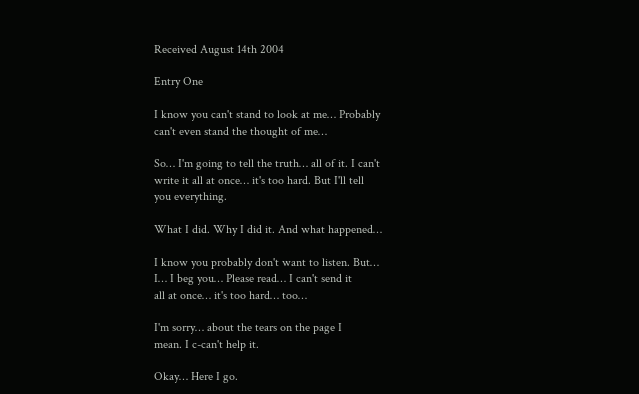Received August 14th 2004

Entry One

I know you can't stand to look at me… Probably
can't even stand the thought of me…

So… I'm going to tell the truth… all of it. I can't
write it all at once… it's too hard. But I'll tell
you everything.

What I did. Why I did it. And what happened…

I know you probably don't want to listen. But…
I… I beg you… Please read… I can't send it
all at once… it's too hard… too…

I'm sorry… about the tears on the page I
mean. I c-can't help it.

Okay… Here I go.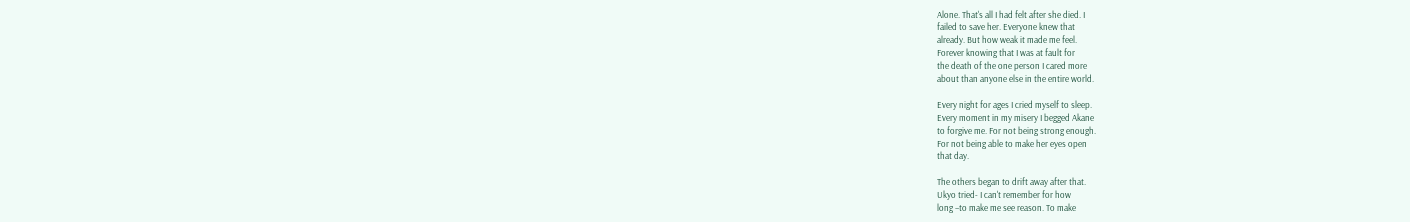Alone. That's all I had felt after she died. I
failed to save her. Everyone knew that
already. But how weak it made me feel.
Forever knowing that I was at fault for
the death of the one person I cared more
about than anyone else in the entire world.

Every night for ages I cried myself to sleep.
Every moment in my misery I begged Akane
to forgive me. For not being strong enough.
For not being able to make her eyes open
that day.

The others began to drift away after that.
Ukyo tried- I can't remember for how
long –to make me see reason. To make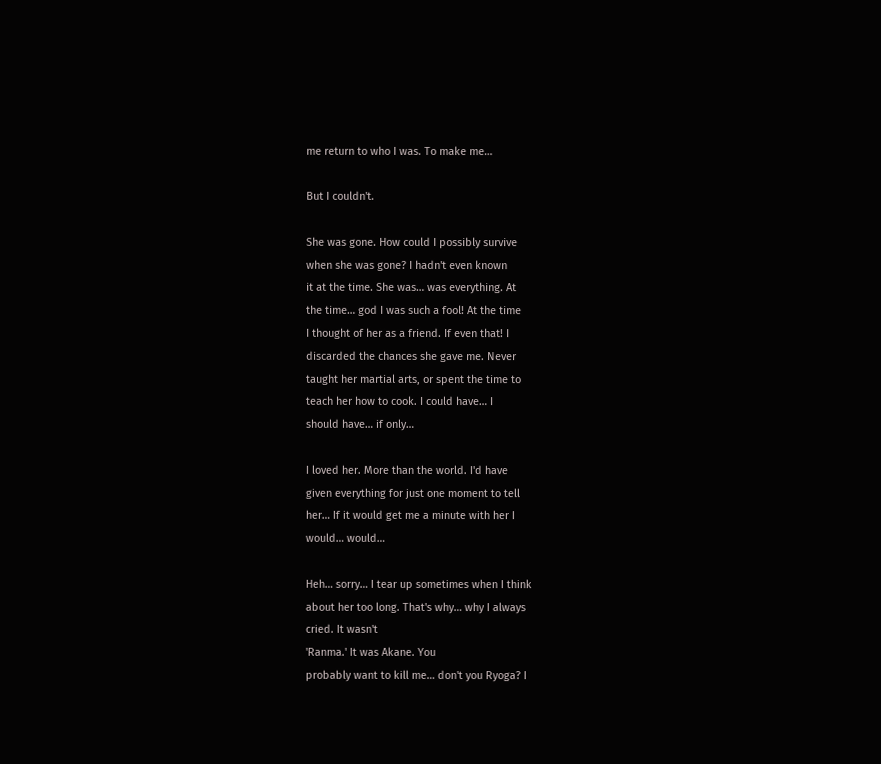me return to who I was. To make me…

But I couldn't.

She was gone. How could I possibly survive
when she was gone? I hadn't even known
it at the time. She was… was everything. At
the time… god I was such a fool! At the time
I thought of her as a friend. If even that! I
discarded the chances she gave me. Never
taught her martial arts, or spent the time to
teach her how to cook. I could have… I
should have… if only…

I loved her. More than the world. I'd have
given everything for just one moment to tell
her… If it would get me a minute with her I
would… would…

Heh… sorry… I tear up sometimes when I think
about her too long. That's why… why I always
cried. It wasn't
'Ranma.' It was Akane. You
probably want to kill me… don't you Ryoga? I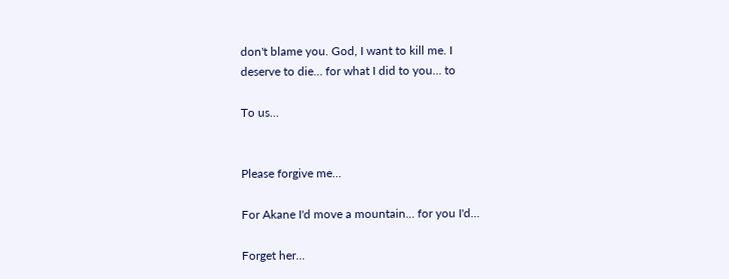don't blame you. God, I want to kill me. I
deserve to die… for what I did to you… to

To us…


Please forgive me…

For Akane I'd move a mountain… for you I'd…

Forget her…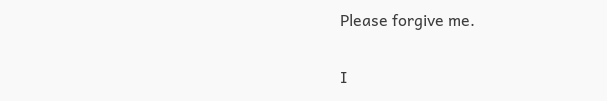Please forgive me.

I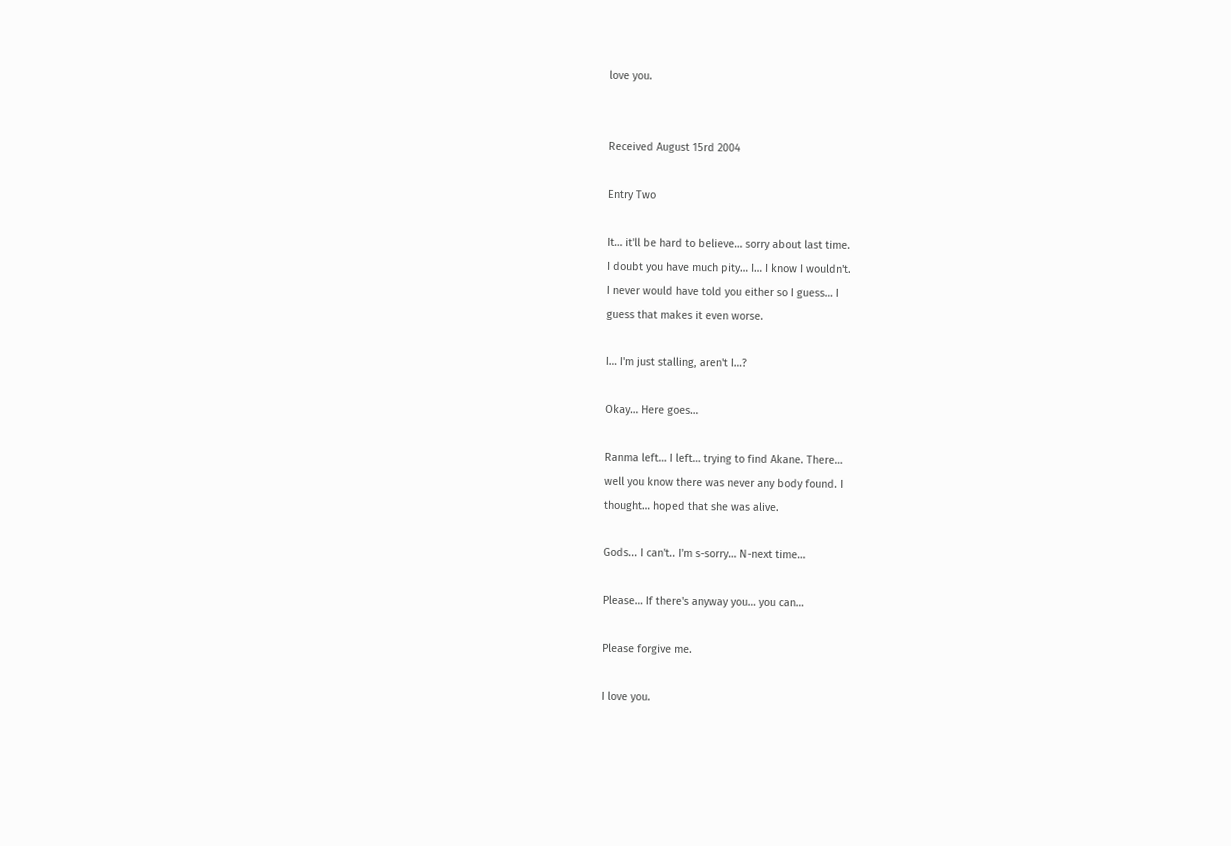love you.


Received August 15rd 2004

Entry Two

It… it'll be hard to believe… sorry about last time.
I doubt you have much pity… I… I know I wouldn't.
I never would have told you either so I guess… I
guess that makes it even worse.

I… I'm just stalling, aren't I…?

Okay… Here goes…

Ranma left… I left… trying to find Akane. There…
well you know there was never any body found. I
thought… hoped that she was alive.

Gods... I can't.. I'm s-sorry… N-next time…

Please… If there's anyway you… you can…

Please forgive me.

I love you.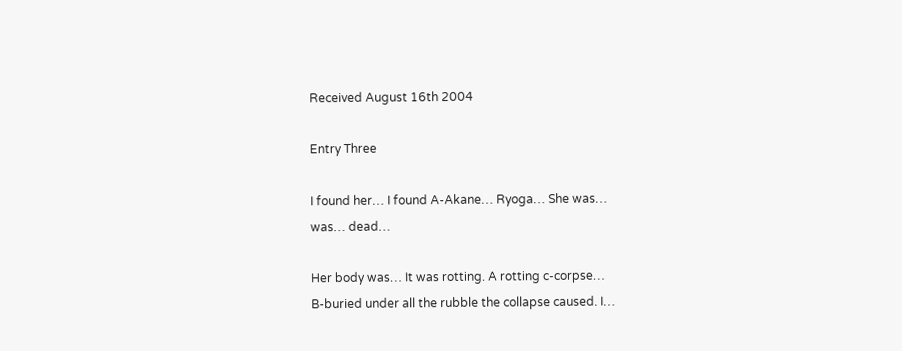Received August 16th 2004

Entry Three

I found her… I found A-Akane… Ryoga… She was…
was… dead…

Her body was… It was rotting. A rotting c-corpse…
B-buried under all the rubble the collapse caused. I…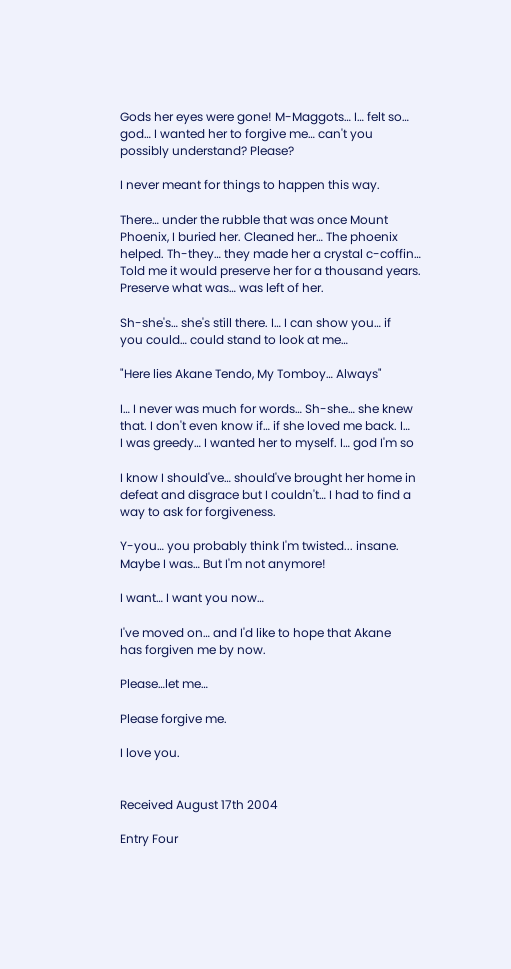Gods her eyes were gone! M-Maggots… I… felt so…
god… I wanted her to forgive me… can't you
possibly understand? Please?

I never meant for things to happen this way.

There… under the rubble that was once Mount
Phoenix, I buried her. Cleaned her… The phoenix
helped. Th-they… they made her a crystal c-coffin…
Told me it would preserve her for a thousand years.
Preserve what was… was left of her.

Sh-she's… she's still there. I… I can show you… if
you could… could stand to look at me…

"Here lies Akane Tendo, My Tomboy… Always"

I… I never was much for words… Sh-she… she knew
that. I don't even know if… if she loved me back. I…
I was greedy… I wanted her to myself. I… god I'm so

I know I should've… should've brought her home in
defeat and disgrace but I couldn't… I had to find a
way to ask for forgiveness.

Y-you… you probably think I'm twisted... insane.
Maybe I was… But I'm not anymore!

I want… I want you now…

I've moved on… and I'd like to hope that Akane
has forgiven me by now.

Please…let me…

Please forgive me.

I love you.


Received August 17th 2004

Entry Four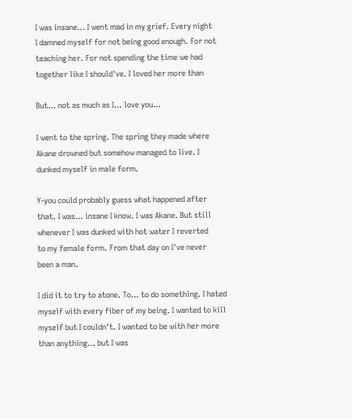I was insane… I went mad in my grief. Every night
I damned myself for not being good enough. For not
teaching her. For not spending the time we had
together like I should've. I loved her more than

But… not as much as I… love you…

I went to the spring. The spring they made where
Akane drowned but somehow managed to live. I
dunked myself in male form.

Y-you could probably guess what happened after
that. I was… insane I know. I was Akane. But still
whenever I was dunked with hot water I reverted
to my female form. From that day on I've never
been a man.

I did it to try to atone. To… to do something. I hated
myself with every fiber of my being. I wanted to kill
myself but I couldn't. I wanted to be with her more
than anything… but I was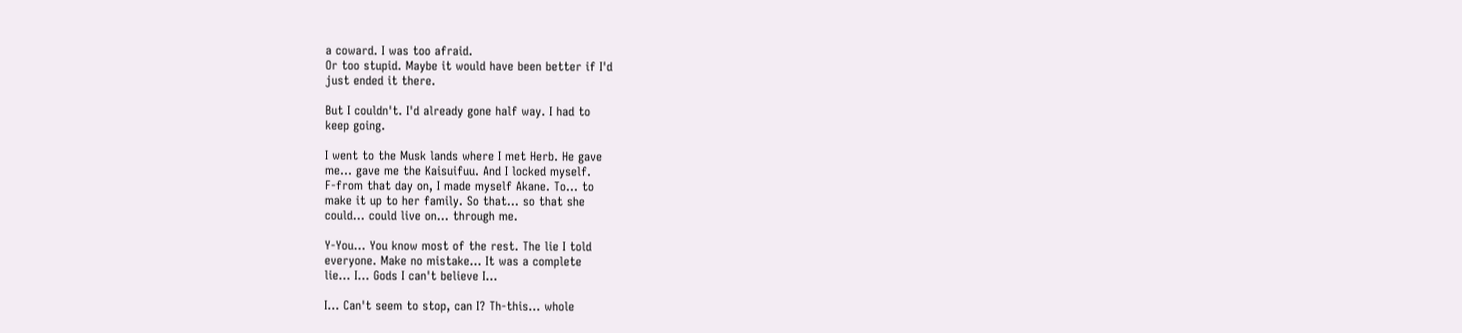a coward. I was too afraid.
Or too stupid. Maybe it would have been better if I'd
just ended it there.

But I couldn't. I'd already gone half way. I had to
keep going.

I went to the Musk lands where I met Herb. He gave
me… gave me the Kaisuifuu. And I locked myself.
F-from that day on, I made myself Akane. To… to
make it up to her family. So that... so that she
could... could live on... through me.

Y-You… You know most of the rest. The lie I told
everyone. Make no mistake… It was a complete
lie… I… Gods I can't believe I…

I… Can't seem to stop, can I? Th-this… whole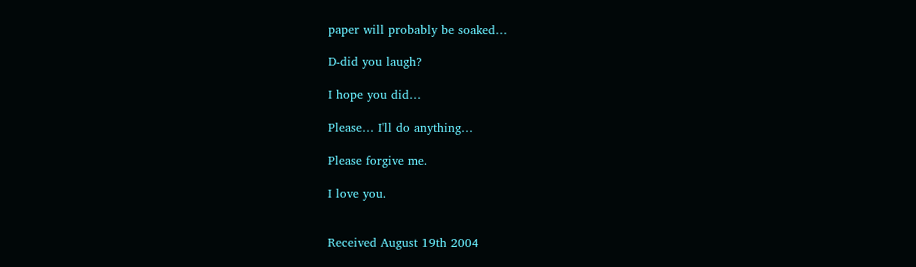paper will probably be soaked…

D-did you laugh?

I hope you did…

Please… I'll do anything…

Please forgive me.

I love you.


Received August 19th 2004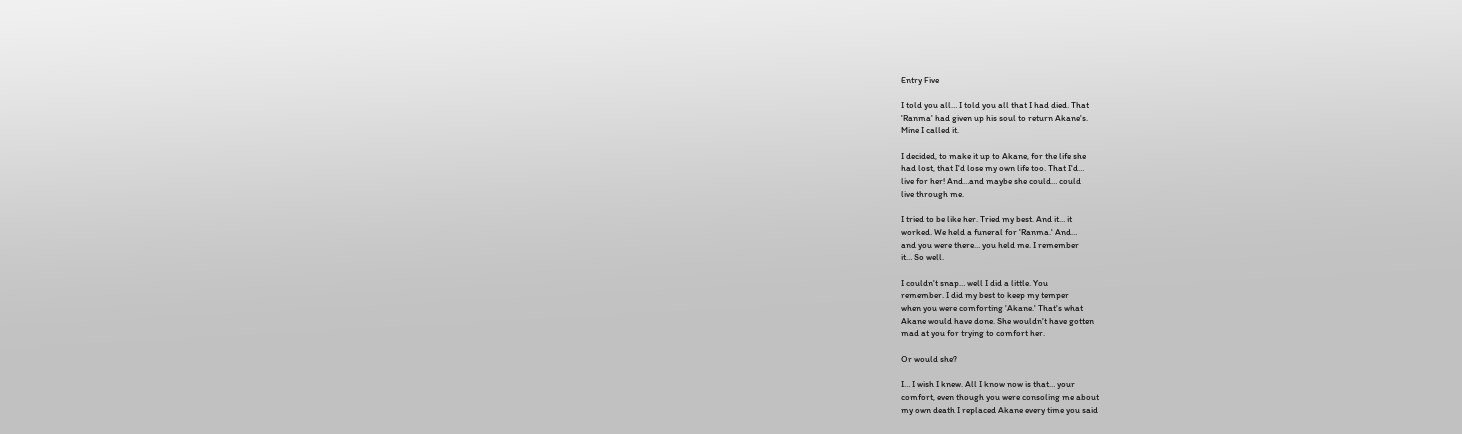Entry Five

I told you all… I told you all that I had died. That
'Ranma' had given up his soul to return Akane's.
Mine I called it.

I decided, to make it up to Akane, for the life she
had lost, that I'd lose my own life too. That I'd…
live for her! And…and maybe she could… could
live through me.

I tried to be like her. Tried my best. And it… it
worked. We held a funeral for 'Ranma.' And…
and you were there… you held me. I remember
it… So well.

I couldn't snap… well I did a little. You
remember. I did my best to keep my temper
when you were comforting 'Akane.' That's what
Akane would have done. She wouldn't have gotten
mad at you for trying to comfort her.

Or would she?

I… I wish I knew. All I know now is that… your
comfort, even though you were consoling me about
my own death I replaced Akane every time you said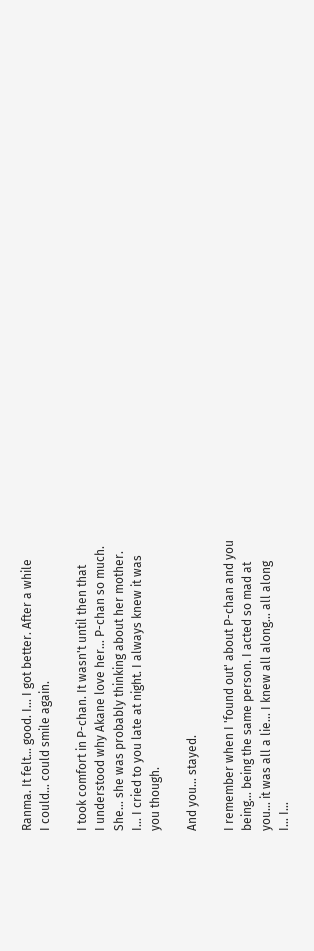Ranma. It felt… good. I… I got better. After a while
I could… could smile again.

I took comfort in P-chan. It wasn't until then that
I understood why Akane love her… P-chan so much.
She… she was probably thinking about her mother.
I… I cried to you late at night. I always knew it was
you though.

And you… stayed.

I remember when I 'found out' about P-chan and you
being… being the same person. I acted so mad at
you… it was all a lie… I knew all along… all along
I… I…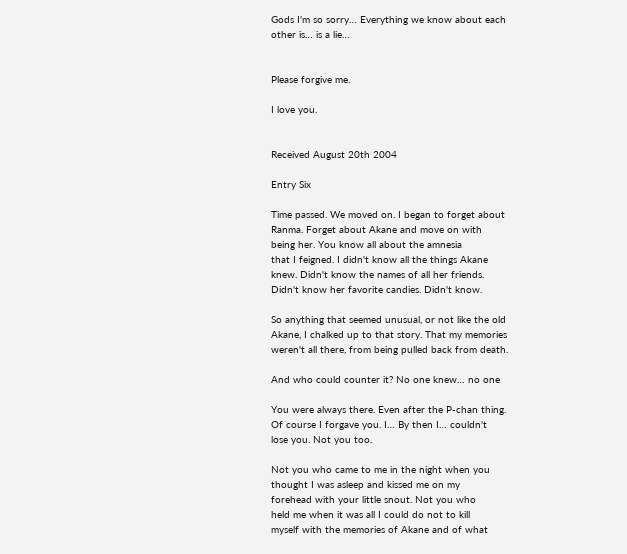Gods I'm so sorry… Everything we know about each
other is… is a lie…


Please forgive me.

I love you.


Received August 20th 2004

Entry Six

Time passed. We moved on. I began to forget about
Ranma. Forget about Akane and move on with
being her. You know all about the amnesia
that I feigned. I didn't know all the things Akane
knew. Didn't know the names of all her friends.
Didn't know her favorite candies. Didn't know.

So anything that seemed unusual, or not like the old
Akane, I chalked up to that story. That my memories
weren't all there, from being pulled back from death.

And who could counter it? No one knew… no one

You were always there. Even after the P-chan thing.
Of course I forgave you. I… By then I… couldn't
lose you. Not you too.

Not you who came to me in the night when you
thought I was asleep and kissed me on my
forehead with your little snout. Not you who
held me when it was all I could do not to kill
myself with the memories of Akane and of what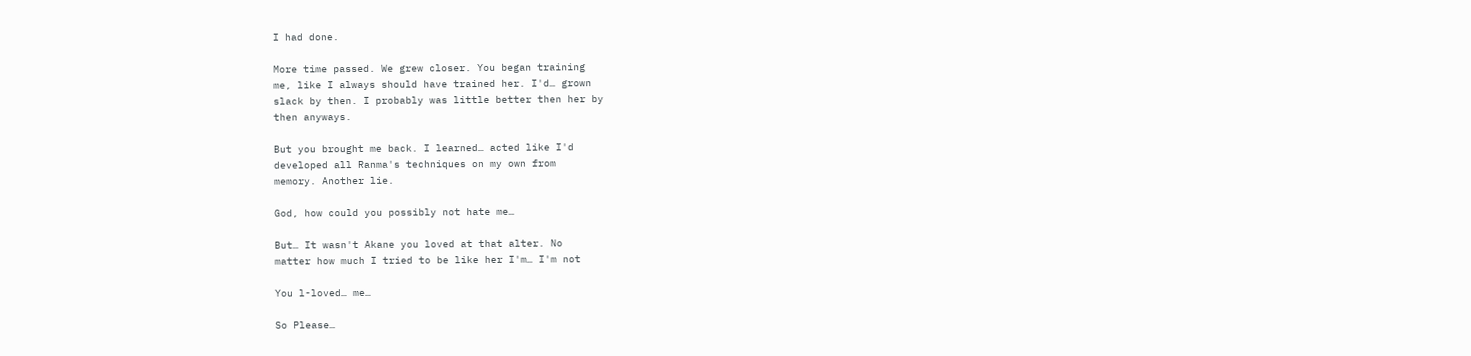I had done.

More time passed. We grew closer. You began training
me, like I always should have trained her. I'd… grown
slack by then. I probably was little better then her by
then anyways.

But you brought me back. I learned… acted like I'd
developed all Ranma's techniques on my own from
memory. Another lie.

God, how could you possibly not hate me…

But… It wasn't Akane you loved at that alter. No
matter how much I tried to be like her I'm… I'm not

You l-loved… me…

So Please…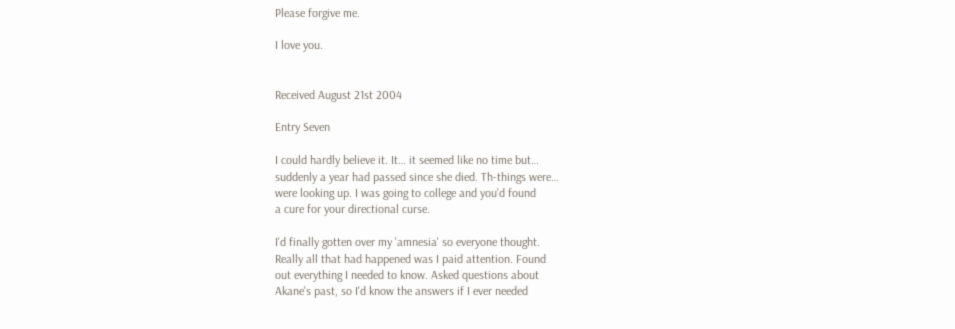Please forgive me.

I love you.


Received August 21st 2004

Entry Seven

I could hardly believe it. It… it seemed like no time but…
suddenly a year had passed since she died. Th-things were…
were looking up. I was going to college and you'd found
a cure for your directional curse.

I'd finally gotten over my 'amnesia' so everyone thought.
Really all that had happened was I paid attention. Found
out everything I needed to know. Asked questions about
Akane's past, so I'd know the answers if I ever needed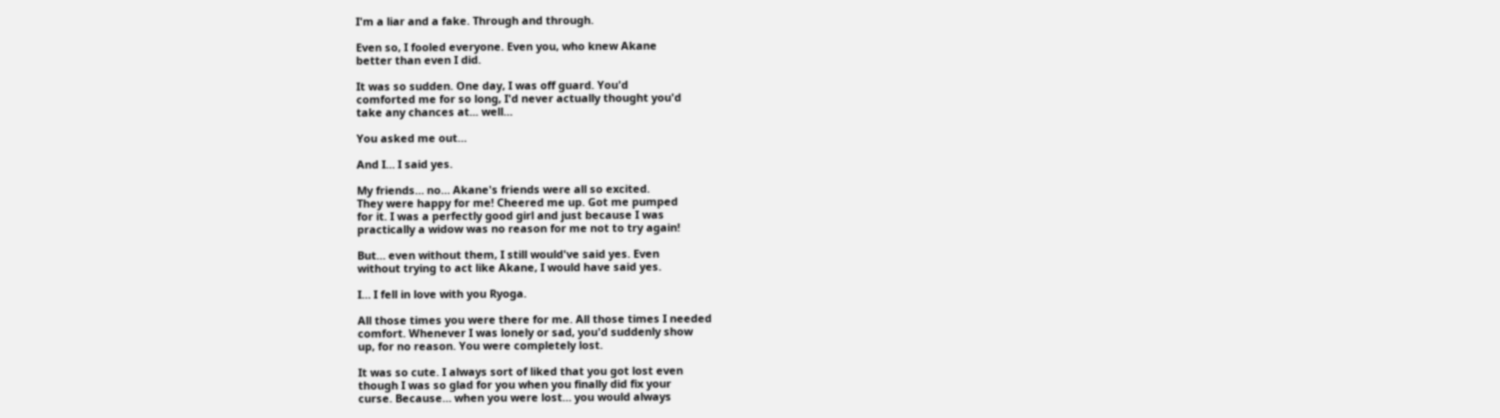I'm a liar and a fake. Through and through.

Even so, I fooled everyone. Even you, who knew Akane
better than even I did.

It was so sudden. One day, I was off guard. You'd
comforted me for so long, I'd never actually thought you'd
take any chances at... well…

You asked me out…

And I… I said yes.

My friends… no… Akane's friends were all so excited.
They were happy for me! Cheered me up. Got me pumped
for it. I was a perfectly good girl and just because I was
practically a widow was no reason for me not to try again!

But… even without them, I still would've said yes. Even
without trying to act like Akane, I would have said yes.

I… I fell in love with you Ryoga.

All those times you were there for me. All those times I needed
comfort. Whenever I was lonely or sad, you'd suddenly show
up, for no reason. You were completely lost.

It was so cute. I always sort of liked that you got lost even
though I was so glad for you when you finally did fix your
curse. Because… when you were lost… you would always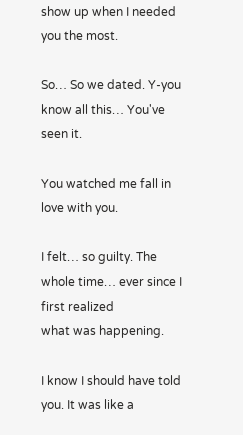show up when I needed you the most.

So… So we dated. Y-you know all this… You've seen it.

You watched me fall in love with you.

I felt… so guilty. The whole time… ever since I first realized
what was happening.

I know I should have told you. It was like a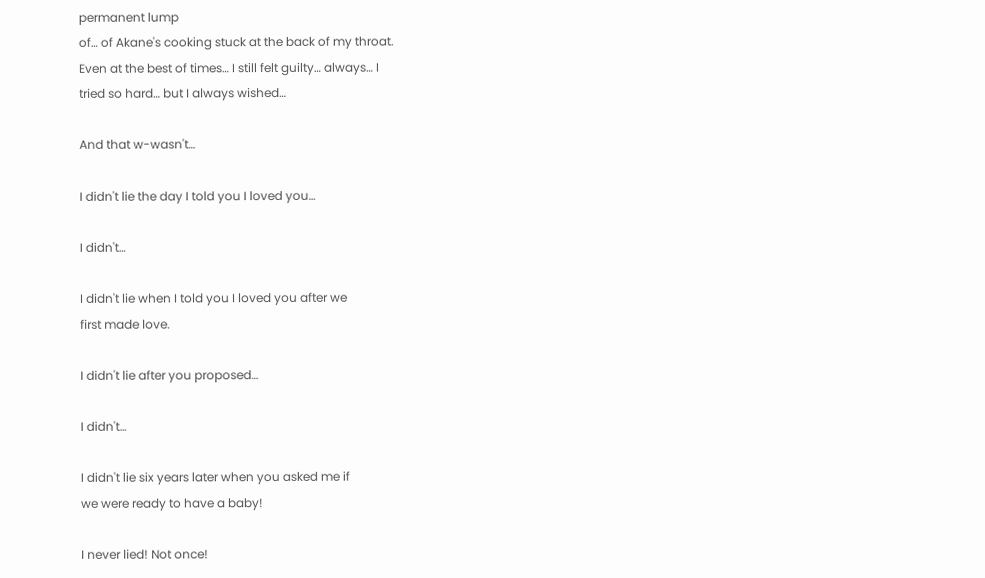permanent lump
of… of Akane's cooking stuck at the back of my throat.
Even at the best of times… I still felt guilty… always… I
tried so hard… but I always wished…

And that w-wasn't…

I didn't lie the day I told you I loved you…

I didn't…

I didn't lie when I told you I loved you after we
first made love.

I didn't lie after you proposed…

I didn't…

I didn't lie six years later when you asked me if
we were ready to have a baby!

I never lied! Not once!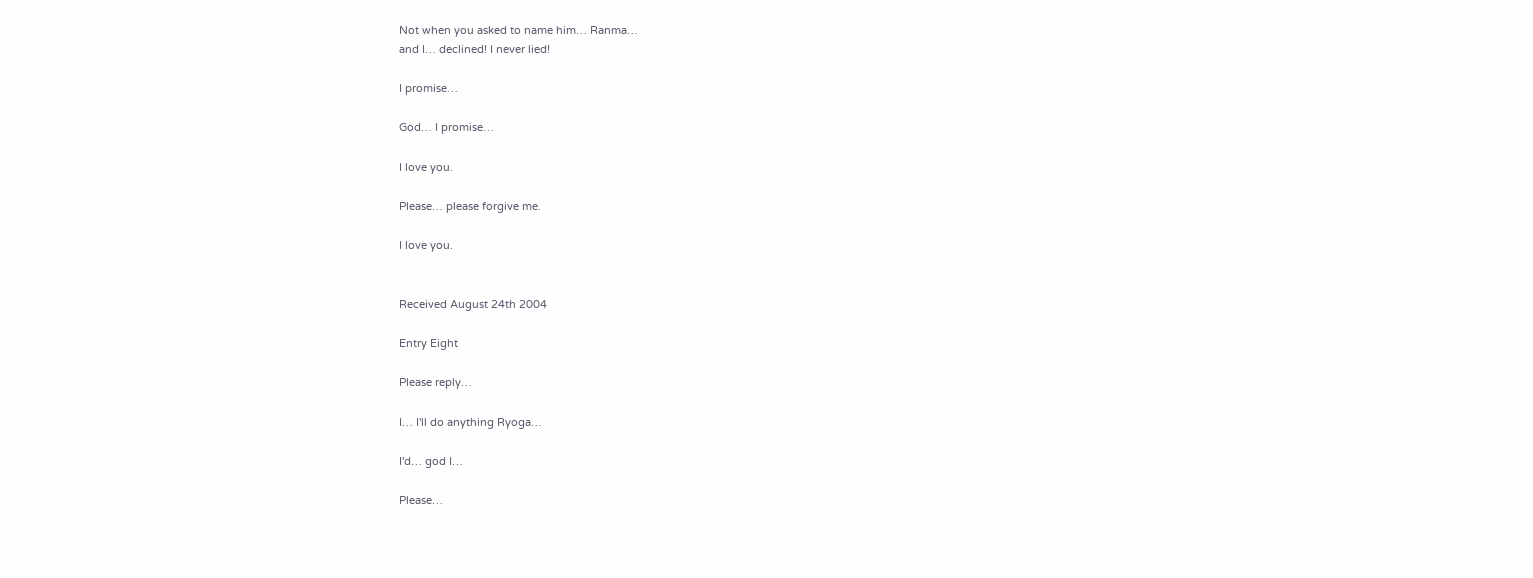Not when you asked to name him… Ranma…
and I… declined! I never lied!

I promise…

God… I promise…

I love you.

Please… please forgive me.

I love you.


Received August 24th 2004

Entry Eight

Please reply…

I… I'll do anything Ryoga…

I'd… god I…

Please…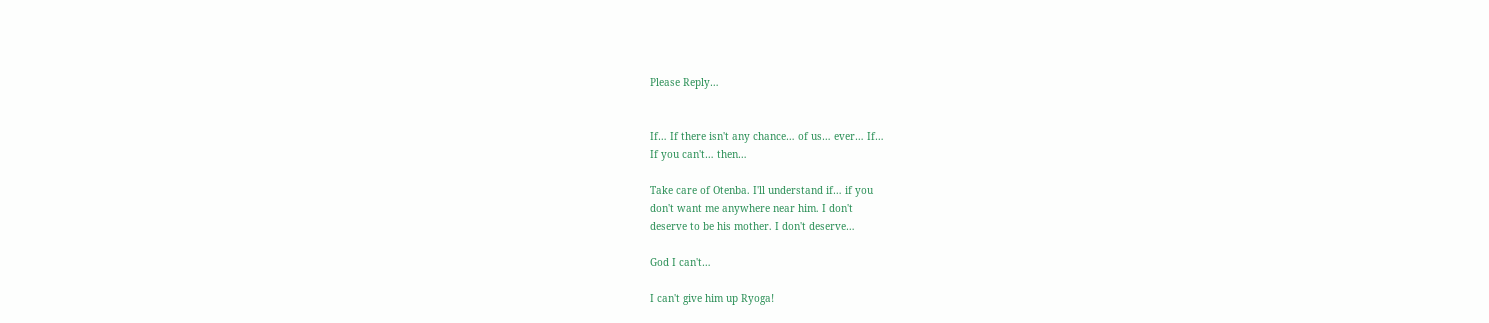Please Reply…


If… If there isn't any chance… of us… ever… If…
If you can't… then…

Take care of Otenba. I'll understand if… if you
don't want me anywhere near him. I don't
deserve to be his mother. I don't deserve…

God I can't…

I can't give him up Ryoga!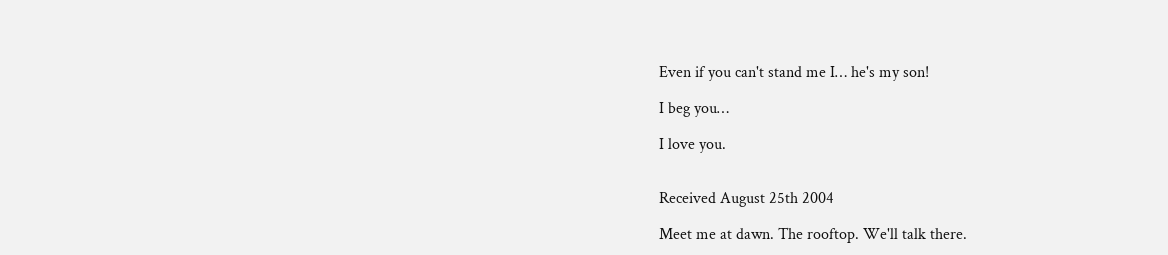Even if you can't stand me I… he's my son!

I beg you…

I love you.


Received August 25th 2004

Meet me at dawn. The rooftop. We'll talk there.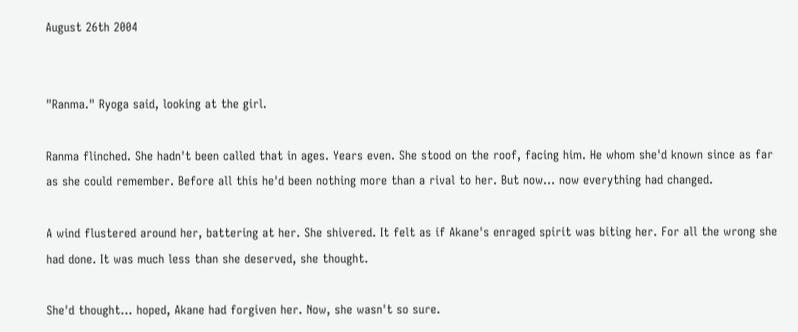August 26th 2004


"Ranma." Ryoga said, looking at the girl.

Ranma flinched. She hadn't been called that in ages. Years even. She stood on the roof, facing him. He whom she'd known since as far as she could remember. Before all this he'd been nothing more than a rival to her. But now… now everything had changed.

A wind flustered around her, battering at her. She shivered. It felt as if Akane's enraged spirit was biting her. For all the wrong she had done. It was much less than she deserved, she thought.

She'd thought… hoped, Akane had forgiven her. Now, she wasn't so sure.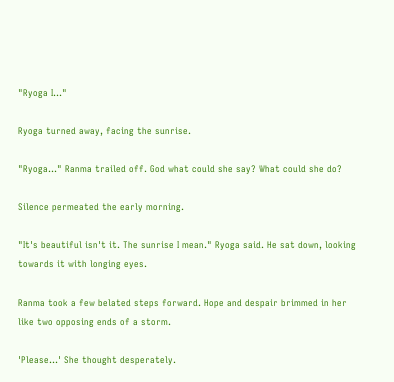"Ryoga I…"

Ryoga turned away, facing the sunrise.

"Ryoga…" Ranma trailed off. God what could she say? What could she do?

Silence permeated the early morning.

"It's beautiful isn't it. The sunrise I mean." Ryoga said. He sat down, looking towards it with longing eyes.

Ranma took a few belated steps forward. Hope and despair brimmed in her like two opposing ends of a storm.

'Please…' She thought desperately.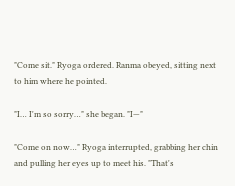"Come sit." Ryoga ordered. Ranma obeyed, sitting next to him where he pointed.

"I… I'm so sorry…" she began. "I—"

"Come on now…" Ryoga interrupted, grabbing her chin and pulling her eyes up to meet his. "That's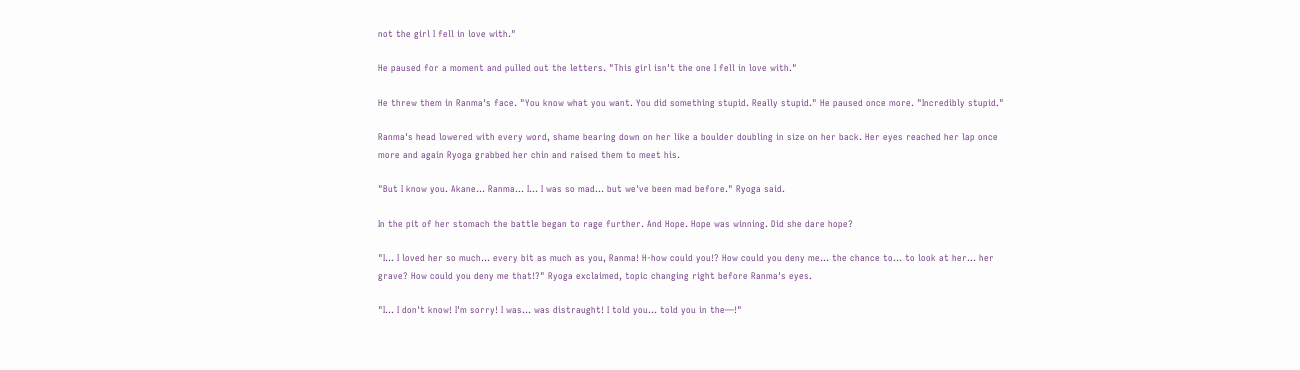not the girl I fell in love with."

He paused for a moment and pulled out the letters. "This girl isn't the one I fell in love with."

He threw them in Ranma's face. "You know what you want. You did something stupid. Really stupid." He paused once more. "Incredibly stupid."

Ranma's head lowered with every word, shame bearing down on her like a boulder doubling in size on her back. Her eyes reached her lap once more and again Ryoga grabbed her chin and raised them to meet his.

"But I know you. Akane… Ranma… I… I was so mad… but we've been mad before." Ryoga said.

In the pit of her stomach the battle began to rage further. And Hope. Hope was winning. Did she dare hope?

"I… I loved her so much… every bit as much as you, Ranma! H-how could you!? How could you deny me… the chance to… to look at her… her grave? How could you deny me that!?" Ryoga exclaimed, topic changing right before Ranma's eyes.

"I… I don't know! I'm sorry! I was… was distraught! I told you... told you in the—!"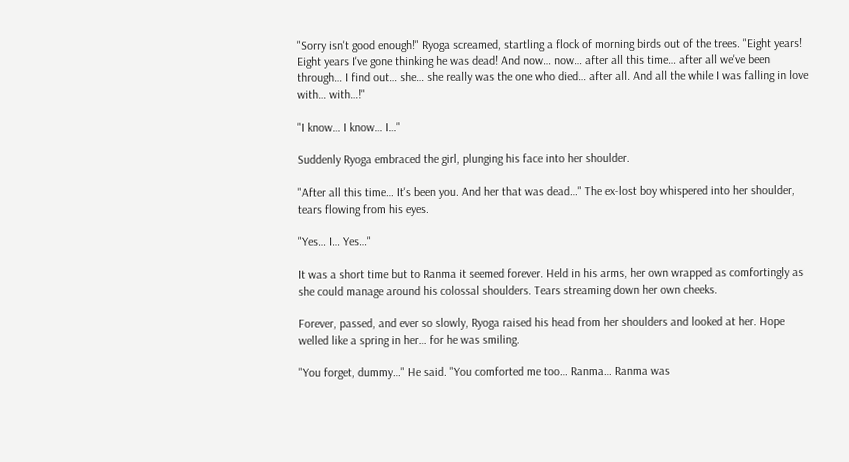"Sorry isn't good enough!" Ryoga screamed, startling a flock of morning birds out of the trees. "Eight years! Eight years I've gone thinking he was dead! And now… now… after all this time… after all we've been through… I find out… she… she really was the one who died… after all. And all the while I was falling in love with… with…!"

"I know… I know… I…"

Suddenly Ryoga embraced the girl, plunging his face into her shoulder.

"After all this time… It's been you. And her that was dead…" The ex-lost boy whispered into her shoulder, tears flowing from his eyes.

"Yes… I… Yes…"

It was a short time but to Ranma it seemed forever. Held in his arms, her own wrapped as comfortingly as she could manage around his colossal shoulders. Tears streaming down her own cheeks.

Forever, passed, and ever so slowly, Ryoga raised his head from her shoulders and looked at her. Hope welled like a spring in her… for he was smiling.

"You forget, dummy…" He said. "You comforted me too… Ranma… Ranma was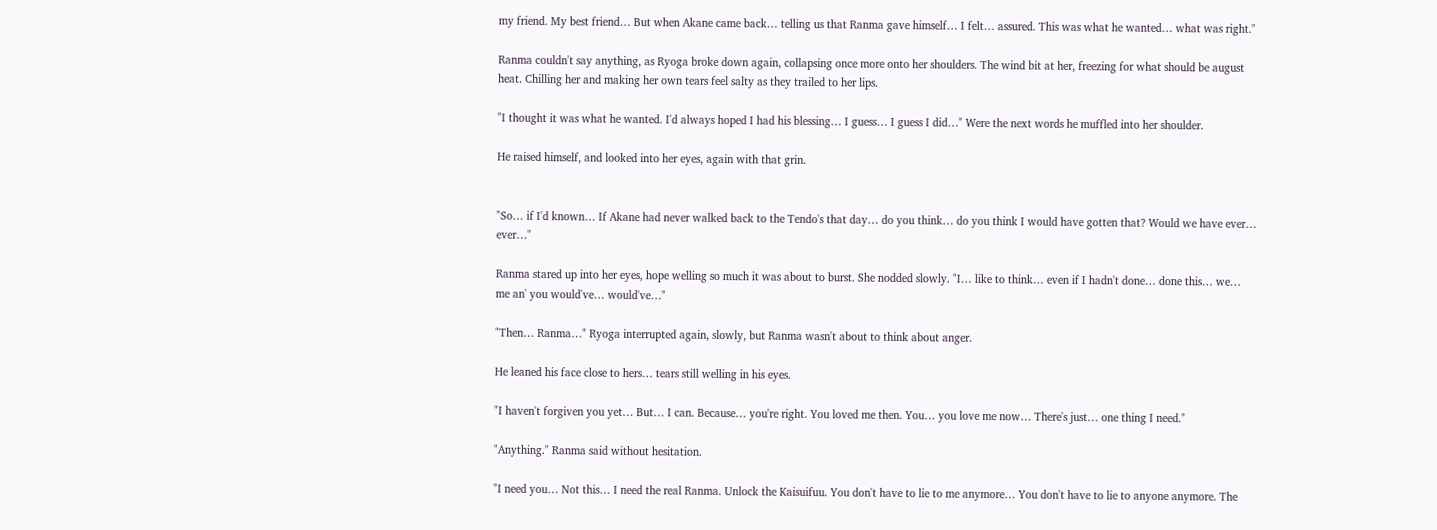my friend. My best friend… But when Akane came back… telling us that Ranma gave himself… I felt… assured. This was what he wanted… what was right."

Ranma couldn't say anything, as Ryoga broke down again, collapsing once more onto her shoulders. The wind bit at her, freezing for what should be august heat. Chilling her and making her own tears feel salty as they trailed to her lips.

"I thought it was what he wanted. I'd always hoped I had his blessing… I guess… I guess I did…" Were the next words he muffled into her shoulder.

He raised himself, and looked into her eyes, again with that grin.


"So… if I'd known… If Akane had never walked back to the Tendo's that day… do you think… do you think I would have gotten that? Would we have ever… ever…"

Ranma stared up into her eyes, hope welling so much it was about to burst. She nodded slowly. "I… like to think… even if I hadn't done… done this… we… me an' you would've… would've…"

"Then… Ranma…" Ryoga interrupted again, slowly, but Ranma wasn't about to think about anger.

He leaned his face close to hers… tears still welling in his eyes.

"I haven't forgiven you yet… But… I can. Because… you're right. You loved me then. You… you love me now… There's just… one thing I need."

"Anything." Ranma said without hesitation.

"I need you… Not this… I need the real Ranma. Unlock the Kaisuifuu. You don't have to lie to me anymore… You don't have to lie to anyone anymore. The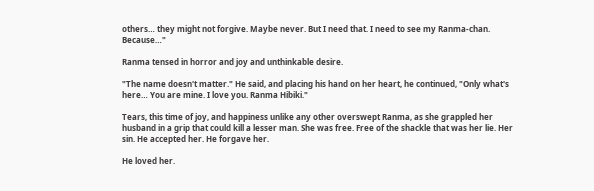others… they might not forgive. Maybe never. But I need that. I need to see my Ranma-chan. Because…"

Ranma tensed in horror and joy and unthinkable desire.

"The name doesn't matter." He said, and placing his hand on her heart, he continued, "Only what's here… You are mine. I love you. Ranma Hibiki."

Tears, this time of joy, and happiness unlike any other overswept Ranma, as she grappled her husband in a grip that could kill a lesser man. She was free. Free of the shackle that was her lie. Her sin. He accepted her. He forgave her.

He loved her.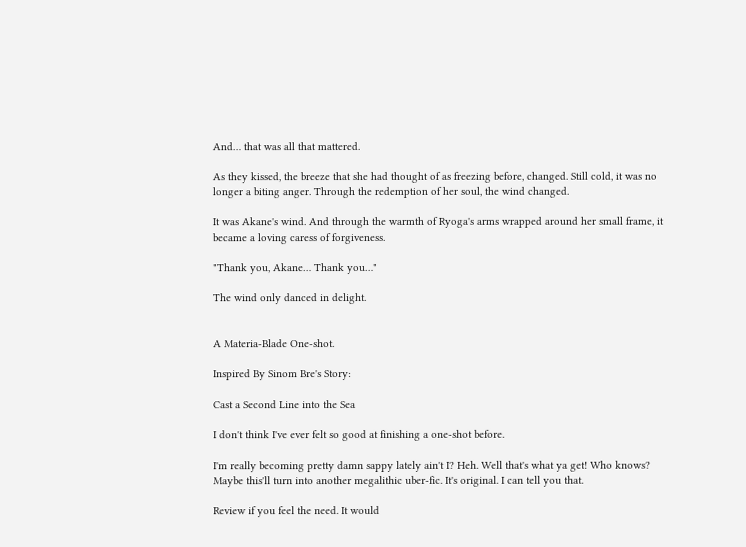And… that was all that mattered.

As they kissed, the breeze that she had thought of as freezing before, changed. Still cold, it was no longer a biting anger. Through the redemption of her soul, the wind changed.

It was Akane's wind. And through the warmth of Ryoga's arms wrapped around her small frame, it became a loving caress of forgiveness.

"Thank you, Akane… Thank you…"

The wind only danced in delight.


A Materia-Blade One-shot.

Inspired By Sinom Bre's Story:

Cast a Second Line into the Sea

I don't think I've ever felt so good at finishing a one-shot before.

I'm really becoming pretty damn sappy lately ain't I? Heh. Well that's what ya get! Who knows? Maybe this'll turn into another megalithic uber-fic. It's original. I can tell you that.

Review if you feel the need. It would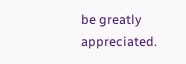be greatly appreciated.